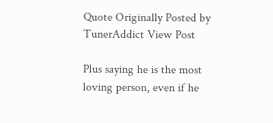Quote Originally Posted by TunerAddict View Post

Plus saying he is the most loving person, even if he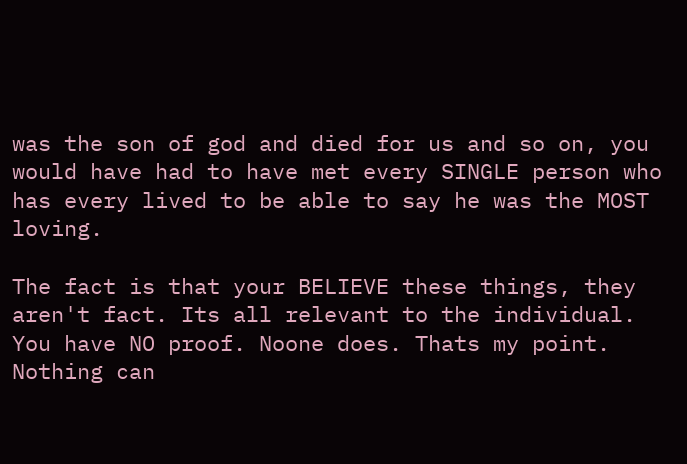was the son of god and died for us and so on, you would have had to have met every SINGLE person who has every lived to be able to say he was the MOST loving.

The fact is that your BELIEVE these things, they aren't fact. Its all relevant to the individual. You have NO proof. Noone does. Thats my point. Nothing can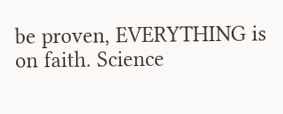be proven, EVERYTHING is on faith. Science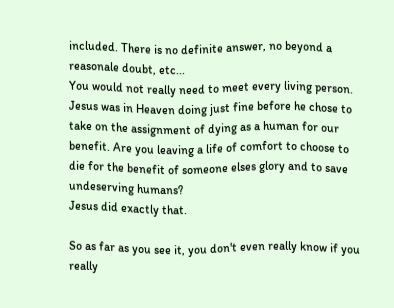included. There is no definite answer, no beyond a reasonale doubt, etc...
You would not really need to meet every living person. Jesus was in Heaven doing just fine before he chose to take on the assignment of dying as a human for our benefit. Are you leaving a life of comfort to choose to die for the benefit of someone elses glory and to save undeserving humans?
Jesus did exactly that.

So as far as you see it, you don't even really know if you really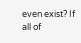even exist? If all of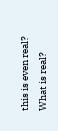this is even real? What is real?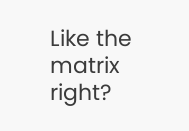Like the matrix right?